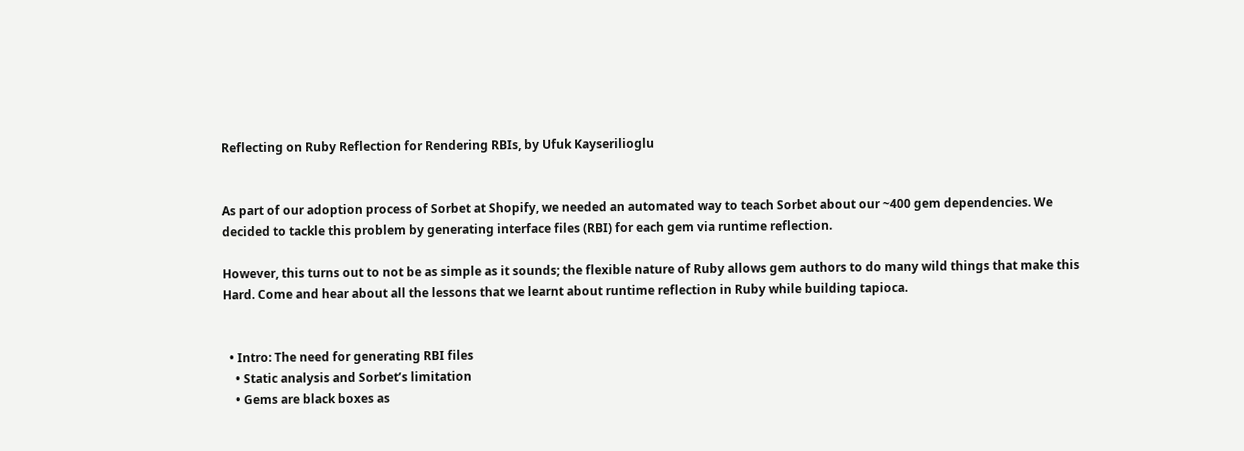Reflecting on Ruby Reflection for Rendering RBIs, by Ufuk Kayserilioglu


As part of our adoption process of Sorbet at Shopify, we needed an automated way to teach Sorbet about our ~400 gem dependencies. We decided to tackle this problem by generating interface files (RBI) for each gem via runtime reflection.

However, this turns out to not be as simple as it sounds; the flexible nature of Ruby allows gem authors to do many wild things that make this Hard. Come and hear about all the lessons that we learnt about runtime reflection in Ruby while building tapioca.


  • Intro: The need for generating RBI files
    • Static analysis and Sorbet’s limitation
    • Gems are black boxes as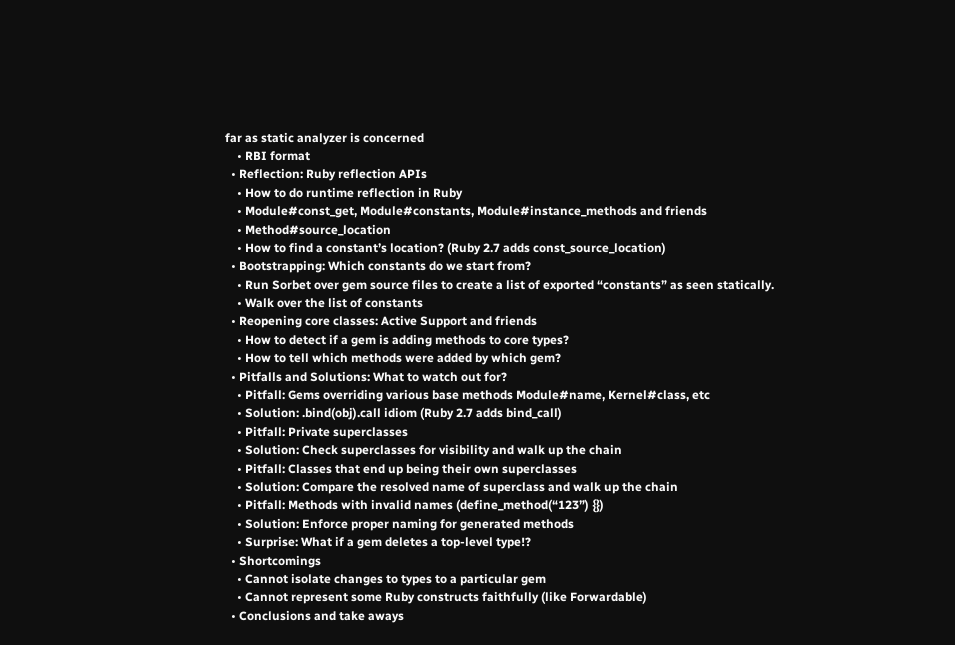far as static analyzer is concerned
    • RBI format
  • Reflection: Ruby reflection APIs
    • How to do runtime reflection in Ruby
    • Module#const_get, Module#constants, Module#instance_methods and friends
    • Method#source_location
    • How to find a constant’s location? (Ruby 2.7 adds const_source_location)
  • Bootstrapping: Which constants do we start from?
    • Run Sorbet over gem source files to create a list of exported “constants” as seen statically.
    • Walk over the list of constants
  • Reopening core classes: Active Support and friends
    • How to detect if a gem is adding methods to core types?
    • How to tell which methods were added by which gem?
  • Pitfalls and Solutions: What to watch out for?
    • Pitfall: Gems overriding various base methods Module#name, Kernel#class, etc
    • Solution: .bind(obj).call idiom (Ruby 2.7 adds bind_call)
    • Pitfall: Private superclasses
    • Solution: Check superclasses for visibility and walk up the chain
    • Pitfall: Classes that end up being their own superclasses
    • Solution: Compare the resolved name of superclass and walk up the chain
    • Pitfall: Methods with invalid names (define_method(“123”) {})
    • Solution: Enforce proper naming for generated methods
    • Surprise: What if a gem deletes a top-level type!?
  • Shortcomings
    • Cannot isolate changes to types to a particular gem
    • Cannot represent some Ruby constructs faithfully (like Forwardable)
  • Conclusions and take aways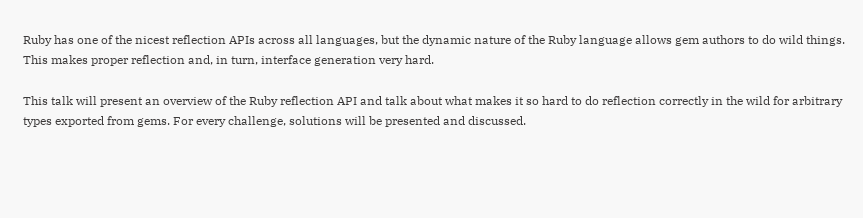Ruby has one of the nicest reflection APIs across all languages, but the dynamic nature of the Ruby language allows gem authors to do wild things. This makes proper reflection and, in turn, interface generation very hard.

This talk will present an overview of the Ruby reflection API and talk about what makes it so hard to do reflection correctly in the wild for arbitrary types exported from gems. For every challenge, solutions will be presented and discussed.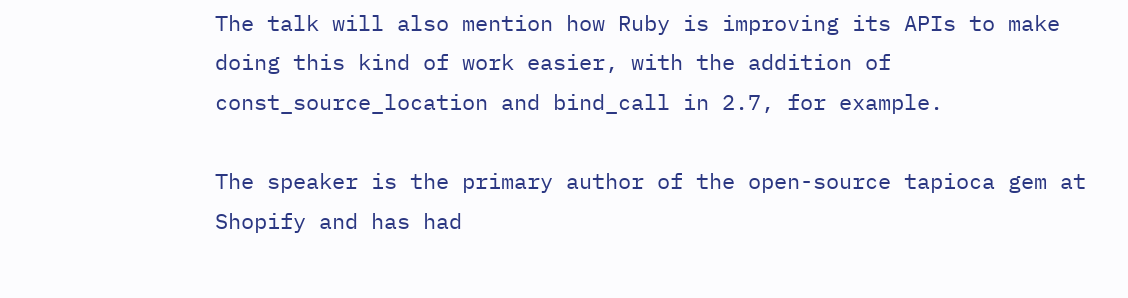The talk will also mention how Ruby is improving its APIs to make doing this kind of work easier, with the addition of const_source_location and bind_call in 2.7, for example.

The speaker is the primary author of the open-source tapioca gem at Shopify and has had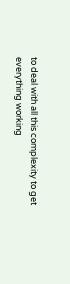to deal with all this complexity to get everything working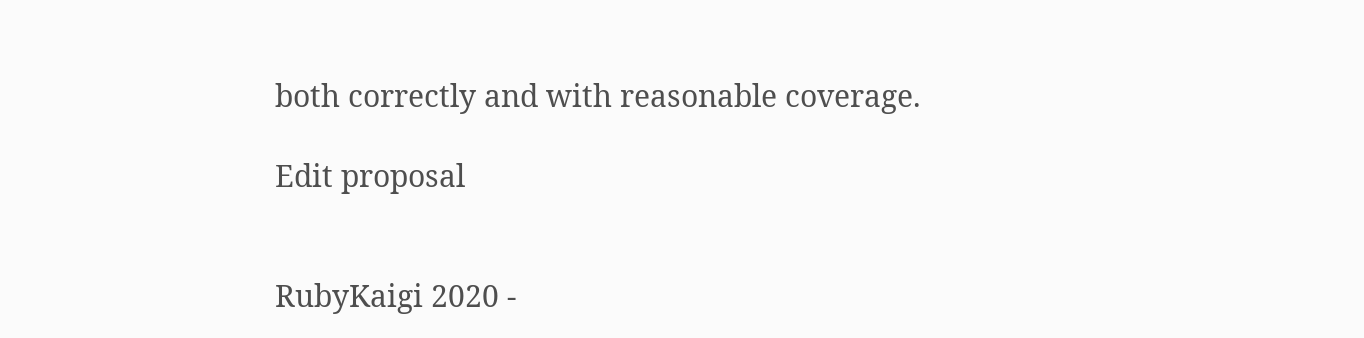both correctly and with reasonable coverage.

Edit proposal


RubyKaigi 2020 -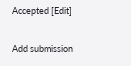Accepted [Edit]

Add submission